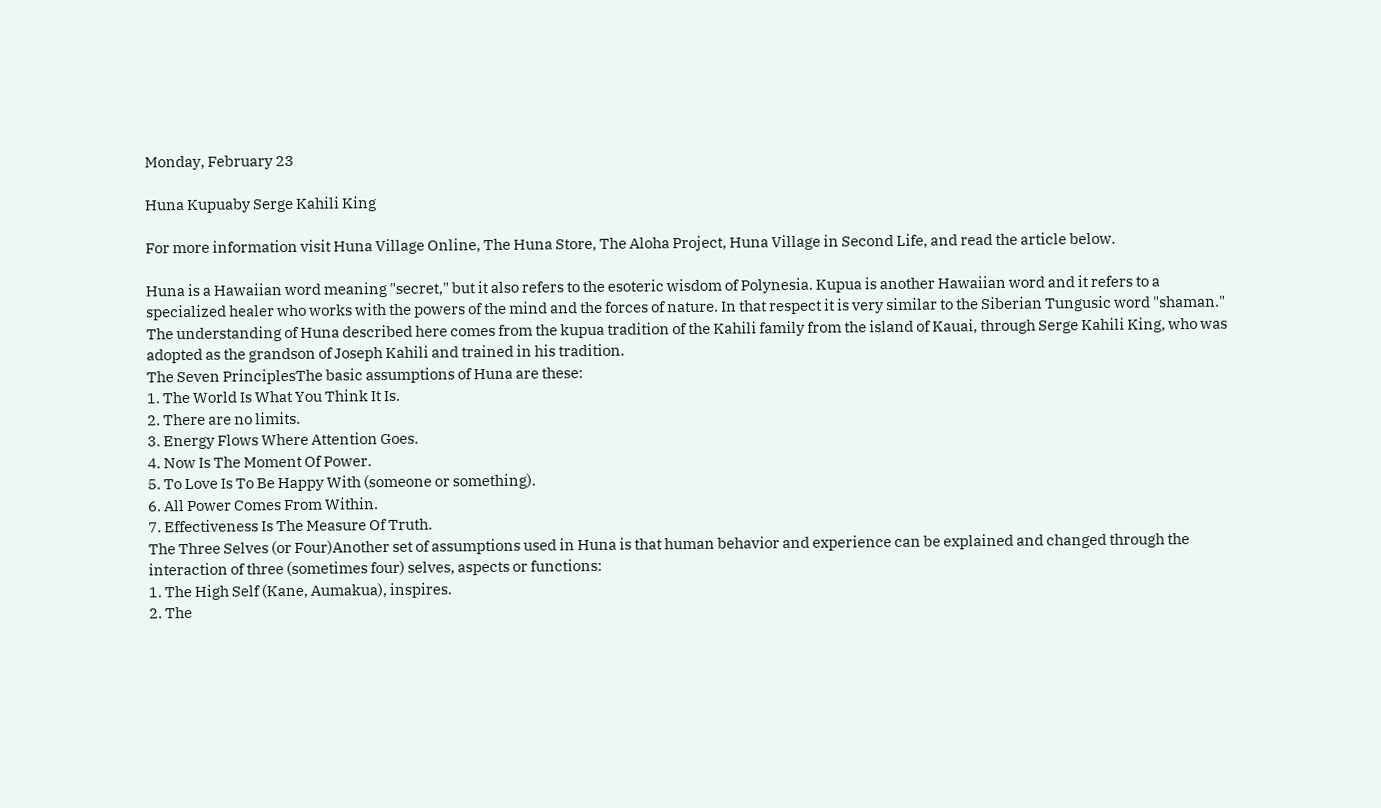Monday, February 23

Huna Kupuaby Serge Kahili King

For more information visit Huna Village Online, The Huna Store, The Aloha Project, Huna Village in Second Life, and read the article below.

Huna is a Hawaiian word meaning "secret," but it also refers to the esoteric wisdom of Polynesia. Kupua is another Hawaiian word and it refers to a specialized healer who works with the powers of the mind and the forces of nature. In that respect it is very similar to the Siberian Tungusic word "shaman."
The understanding of Huna described here comes from the kupua tradition of the Kahili family from the island of Kauai, through Serge Kahili King, who was adopted as the grandson of Joseph Kahili and trained in his tradition.
The Seven PrinciplesThe basic assumptions of Huna are these:
1. The World Is What You Think It Is.
2. There are no limits.
3. Energy Flows Where Attention Goes.
4. Now Is The Moment Of Power.
5. To Love Is To Be Happy With (someone or something).
6. All Power Comes From Within.
7. Effectiveness Is The Measure Of Truth.
The Three Selves (or Four)Another set of assumptions used in Huna is that human behavior and experience can be explained and changed through the interaction of three (sometimes four) selves, aspects or functions:
1. The High Self (Kane, Aumakua), inspires.
2. The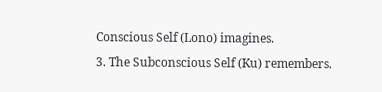Conscious Self (Lono) imagines.
3. The Subconscious Self (Ku) remembers.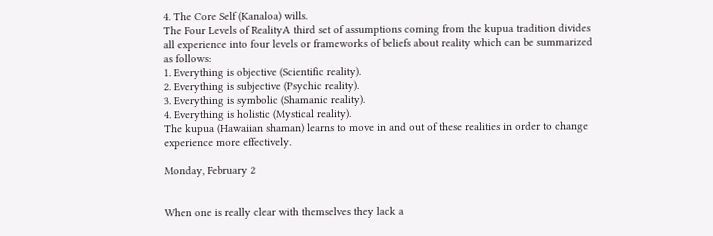4. The Core Self (Kanaloa) wills.
The Four Levels of RealityA third set of assumptions coming from the kupua tradition divides all experience into four levels or frameworks of beliefs about reality which can be summarized as follows:
1. Everything is objective (Scientific reality).
2. Everything is subjective (Psychic reality).
3. Everything is symbolic (Shamanic reality).
4. Everything is holistic (Mystical reality).
The kupua (Hawaiian shaman) learns to move in and out of these realities in order to change experience more effectively.

Monday, February 2


When one is really clear with themselves they lack a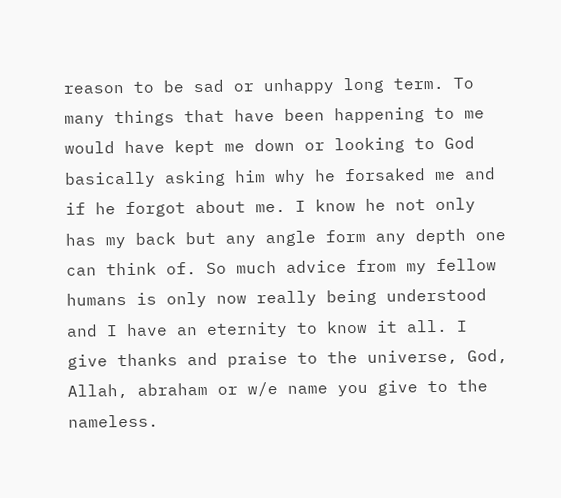reason to be sad or unhappy long term. To many things that have been happening to me would have kept me down or looking to God basically asking him why he forsaked me and if he forgot about me. I know he not only has my back but any angle form any depth one can think of. So much advice from my fellow humans is only now really being understood and I have an eternity to know it all. I give thanks and praise to the universe, God, Allah, abraham or w/e name you give to the nameless.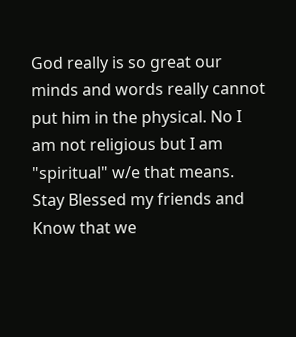God really is so great our minds and words really cannot put him in the physical. No I am not religious but I am "spiritual" w/e that means. Stay Blessed my friends and Know that we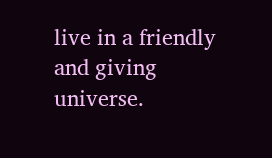live in a friendly and giving universe.